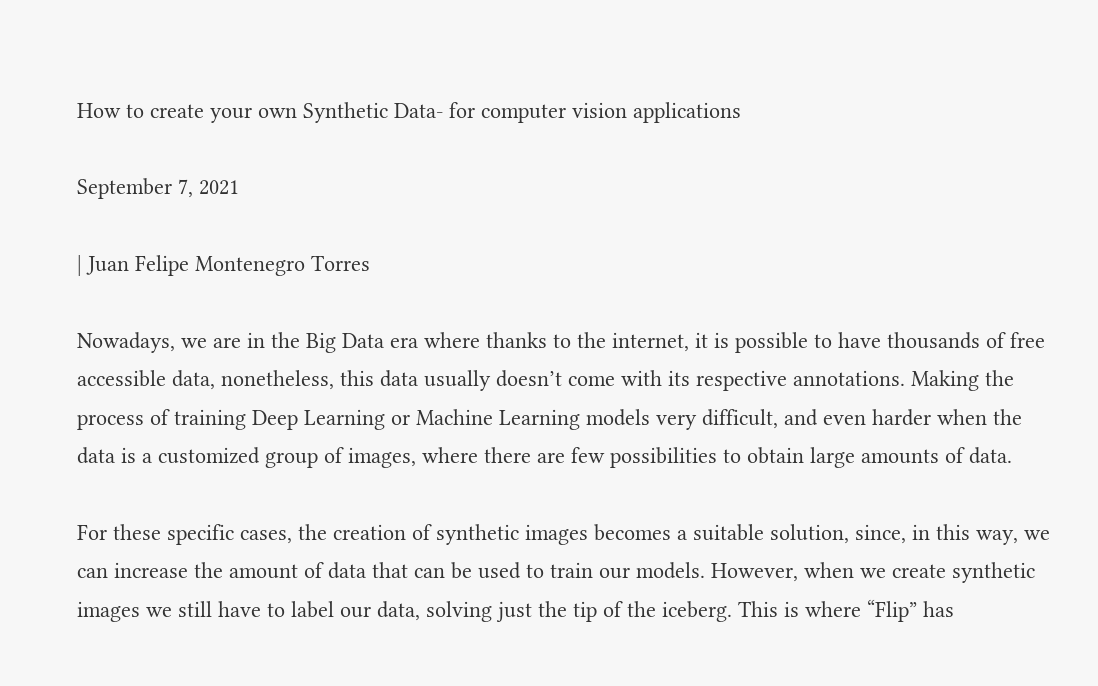How to create your own Synthetic Data- for computer vision applications

September 7, 2021

| Juan Felipe Montenegro Torres

Nowadays, we are in the Big Data era where thanks to the internet, it is possible to have thousands of free accessible data, nonetheless, this data usually doesn’t come with its respective annotations. Making the process of training Deep Learning or Machine Learning models very difficult, and even harder when the data is a customized group of images, where there are few possibilities to obtain large amounts of data.

For these specific cases, the creation of synthetic images becomes a suitable solution, since, in this way, we can increase the amount of data that can be used to train our models. However, when we create synthetic images we still have to label our data, solving just the tip of the iceberg. This is where “Flip” has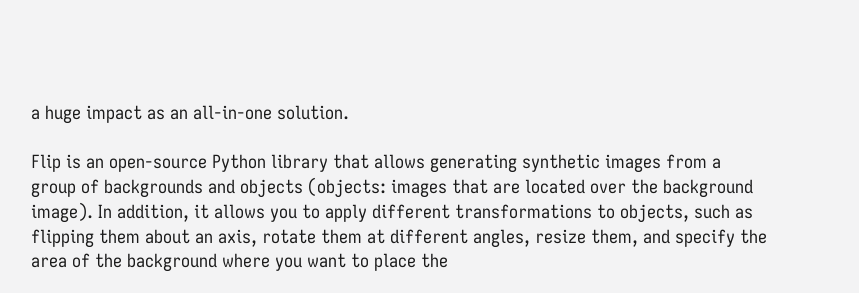a huge impact as an all-in-one solution.

Flip is an open-source Python library that allows generating synthetic images from a group of backgrounds and objects (objects: images that are located over the background image). In addition, it allows you to apply different transformations to objects, such as flipping them about an axis, rotate them at different angles, resize them, and specify the area of the background where you want to place the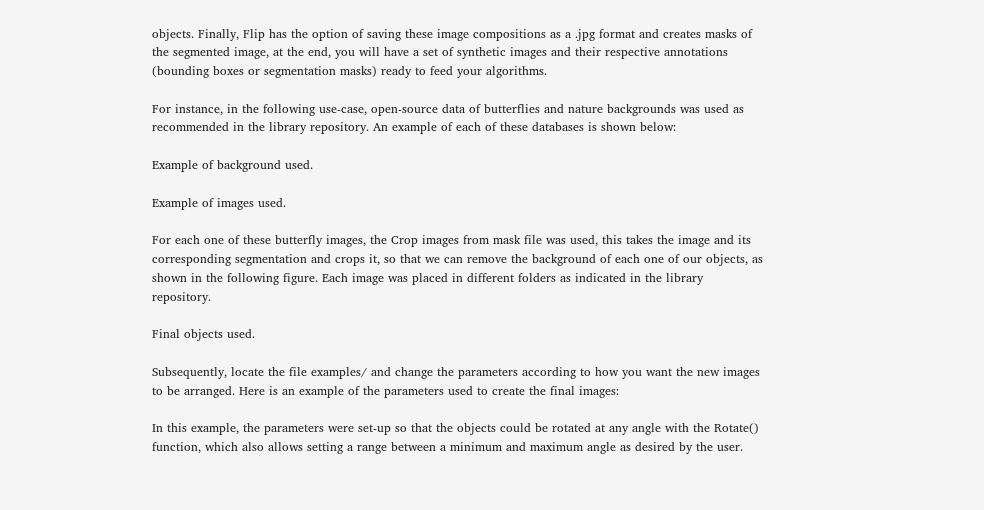objects. Finally, Flip has the option of saving these image compositions as a .jpg format and creates masks of the segmented image, at the end, you will have a set of synthetic images and their respective annotations (bounding boxes or segmentation masks) ready to feed your algorithms.

For instance, in the following use-case, open-source data of butterflies and nature backgrounds was used as recommended in the library repository. An example of each of these databases is shown below:

Example of background used.

Example of images used.

For each one of these butterfly images, the Crop images from mask file was used, this takes the image and its corresponding segmentation and crops it, so that we can remove the background of each one of our objects, as shown in the following figure. Each image was placed in different folders as indicated in the library repository.

Final objects used.

Subsequently, locate the file examples/ and change the parameters according to how you want the new images to be arranged. Here is an example of the parameters used to create the final images:

In this example, the parameters were set-up so that the objects could be rotated at any angle with the Rotate() function, which also allows setting a range between a minimum and maximum angle as desired by the user.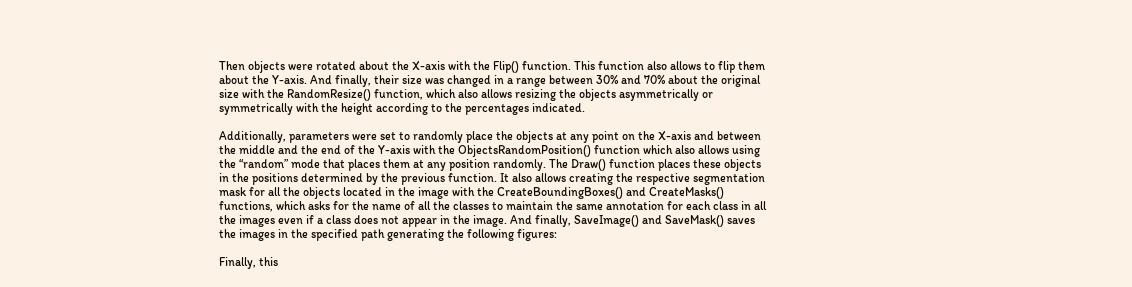Then objects were rotated about the X-axis with the Flip() function. This function also allows to flip them about the Y-axis. And finally, their size was changed in a range between 30% and 70% about the original size with the RandomResize() function, which also allows resizing the objects asymmetrically or symmetrically with the height according to the percentages indicated.

Additionally, parameters were set to randomly place the objects at any point on the X-axis and between the middle and the end of the Y-axis with the ObjectsRandomPosition() function which also allows using the “random” mode that places them at any position randomly. The Draw() function places these objects in the positions determined by the previous function. It also allows creating the respective segmentation mask for all the objects located in the image with the CreateBoundingBoxes() and CreateMasks() functions, which asks for the name of all the classes to maintain the same annotation for each class in all the images even if a class does not appear in the image. And finally, SaveImage() and SaveMask() saves the images in the specified path generating the following figures:

Finally, this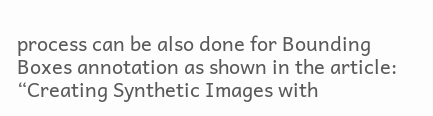process can be also done for Bounding Boxes annotation as shown in the article: “Creating Synthetic Images with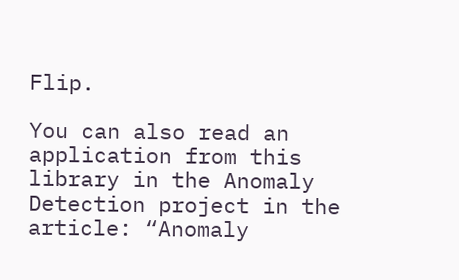Flip.

You can also read an application from this library in the Anomaly Detection project in the article: “Anomaly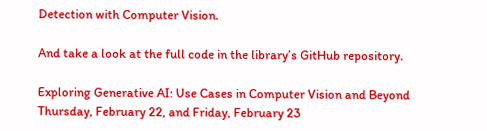Detection with Computer Vision.

And take a look at the full code in the library’s GitHub repository.

Exploring Generative AI: Use Cases in Computer Vision and Beyond
Thursday, February 22, and Friday, February 23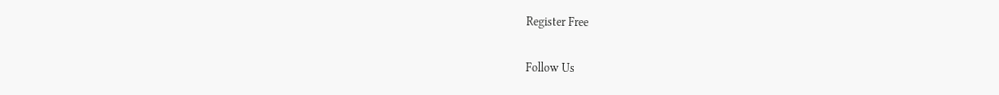Register Free

Follow Us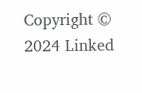Copyright © 2024 Linked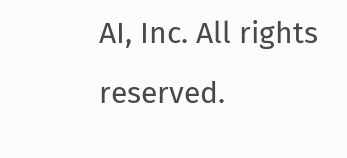AI, Inc. All rights reserved.